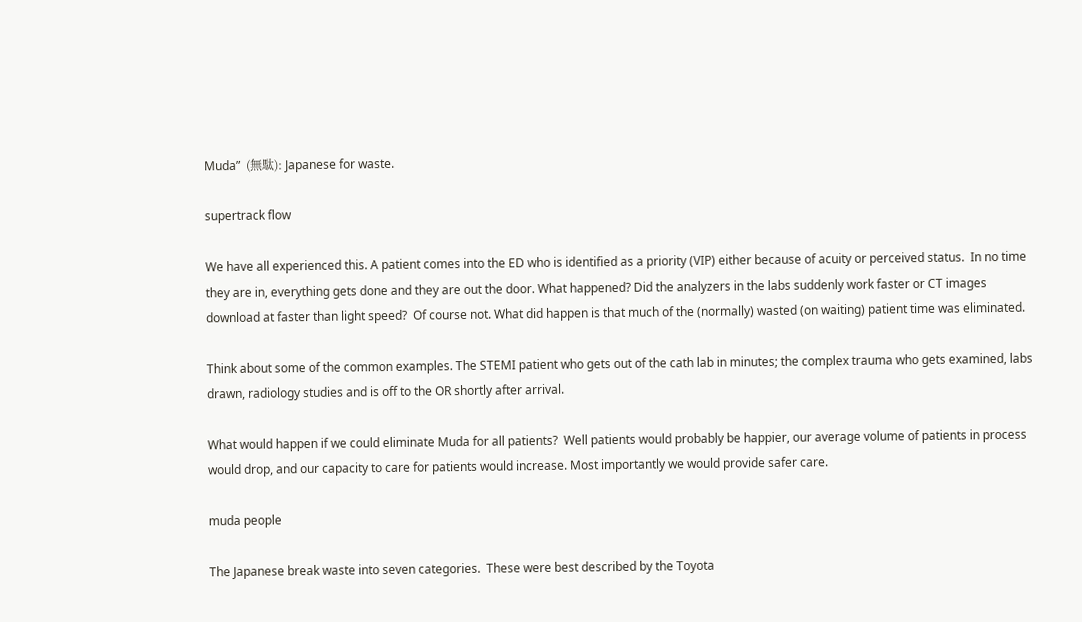Muda”  (無駄): Japanese for waste.

supertrack flow

We have all experienced this. A patient comes into the ED who is identified as a priority (VIP) either because of acuity or perceived status.  In no time they are in, everything gets done and they are out the door. What happened? Did the analyzers in the labs suddenly work faster or CT images download at faster than light speed?  Of course not. What did happen is that much of the (normally) wasted (on waiting) patient time was eliminated.

Think about some of the common examples. The STEMI patient who gets out of the cath lab in minutes; the complex trauma who gets examined, labs drawn, radiology studies and is off to the OR shortly after arrival.

What would happen if we could eliminate Muda for all patients?  Well patients would probably be happier, our average volume of patients in process would drop, and our capacity to care for patients would increase. Most importantly we would provide safer care.

muda people

The Japanese break waste into seven categories.  These were best described by the Toyota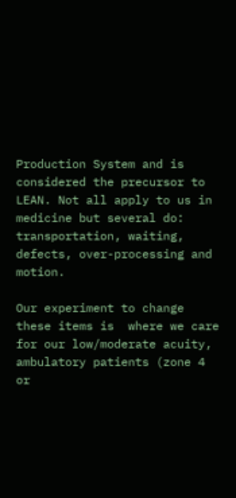Production System and is considered the precursor to LEAN. Not all apply to us in medicine but several do:  transportation, waiting, defects, over-processing and motion.

Our experiment to change these items is  where we care for our low/moderate acuity, ambulatory patients (zone 4 or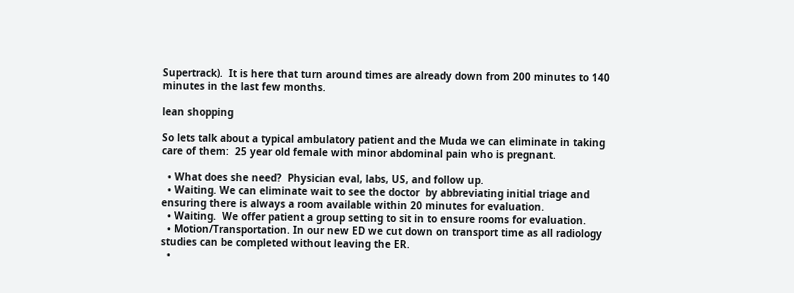Supertrack).  It is here that turn around times are already down from 200 minutes to 140 minutes in the last few months.

lean shopping

So lets talk about a typical ambulatory patient and the Muda we can eliminate in taking care of them:  25 year old female with minor abdominal pain who is pregnant.

  • What does she need?  Physician eval, labs, US, and follow up.
  • Waiting. We can eliminate wait to see the doctor  by abbreviating initial triage and ensuring there is always a room available within 20 minutes for evaluation.
  • Waiting.  We offer patient a group setting to sit in to ensure rooms for evaluation.
  • Motion/Transportation. In our new ED we cut down on transport time as all radiology studies can be completed without leaving the ER.
  •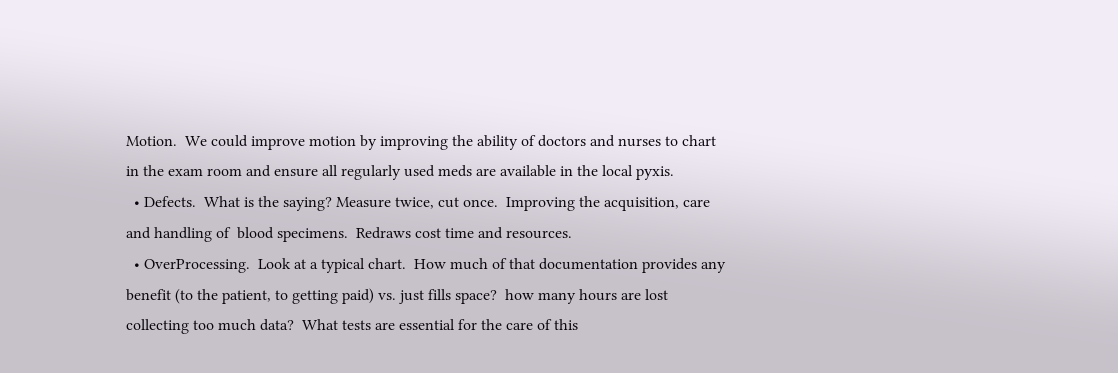Motion.  We could improve motion by improving the ability of doctors and nurses to chart in the exam room and ensure all regularly used meds are available in the local pyxis.
  • Defects.  What is the saying? Measure twice, cut once.  Improving the acquisition, care and handling of  blood specimens.  Redraws cost time and resources.
  • OverProcessing.  Look at a typical chart.  How much of that documentation provides any benefit (to the patient, to getting paid) vs. just fills space?  how many hours are lost collecting too much data?  What tests are essential for the care of this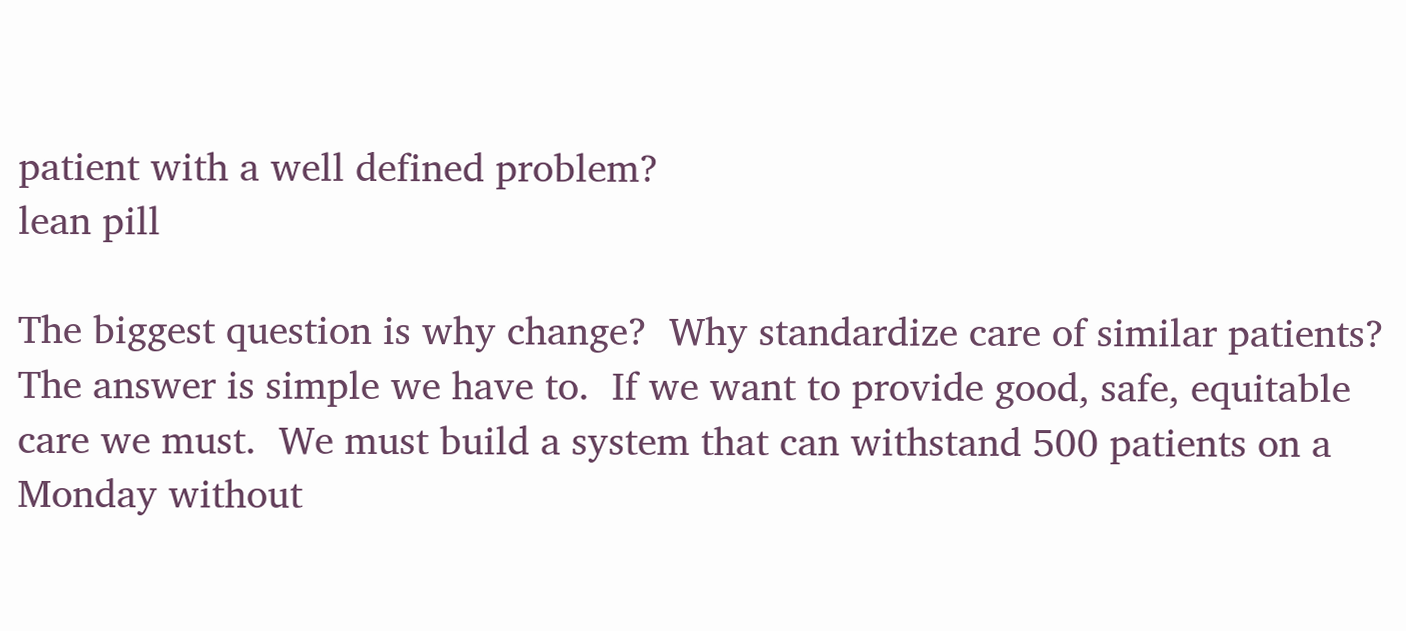patient with a well defined problem?
lean pill

The biggest question is why change?  Why standardize care of similar patients?  The answer is simple we have to.  If we want to provide good, safe, equitable care we must.  We must build a system that can withstand 500 patients on a Monday without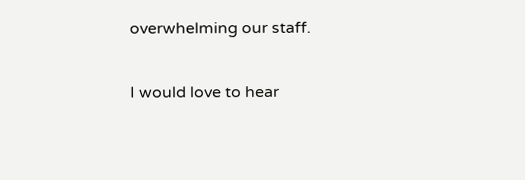overwhelming our staff.

I would love to hear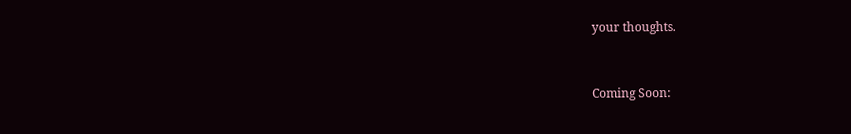your thoughts.


Coming Soon: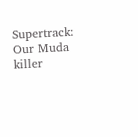Supertrack: Our Muda killer